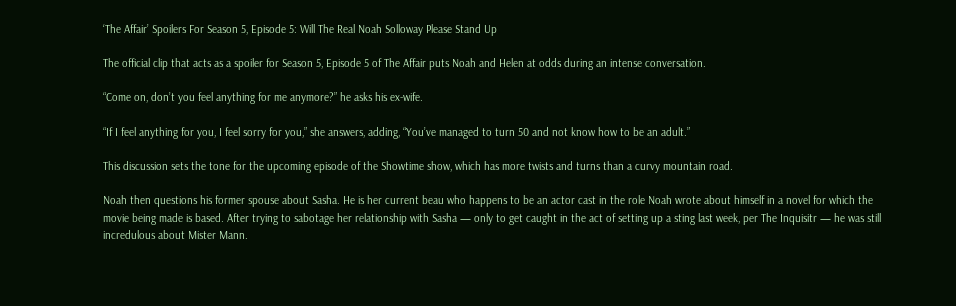‘The Affair’ Spoilers For Season 5, Episode 5: Will The Real Noah Solloway Please Stand Up

The official clip that acts as a spoiler for Season 5, Episode 5 of The Affair puts Noah and Helen at odds during an intense conversation.

“Come on, don’t you feel anything for me anymore?” he asks his ex-wife.

“If I feel anything for you, I feel sorry for you,” she answers, adding, “You’ve managed to turn 50 and not know how to be an adult.”

This discussion sets the tone for the upcoming episode of the Showtime show, which has more twists and turns than a curvy mountain road.

Noah then questions his former spouse about Sasha. He is her current beau who happens to be an actor cast in the role Noah wrote about himself in a novel for which the movie being made is based. After trying to sabotage her relationship with Sasha — only to get caught in the act of setting up a sting last week, per The Inquisitr — he was still incredulous about Mister Mann.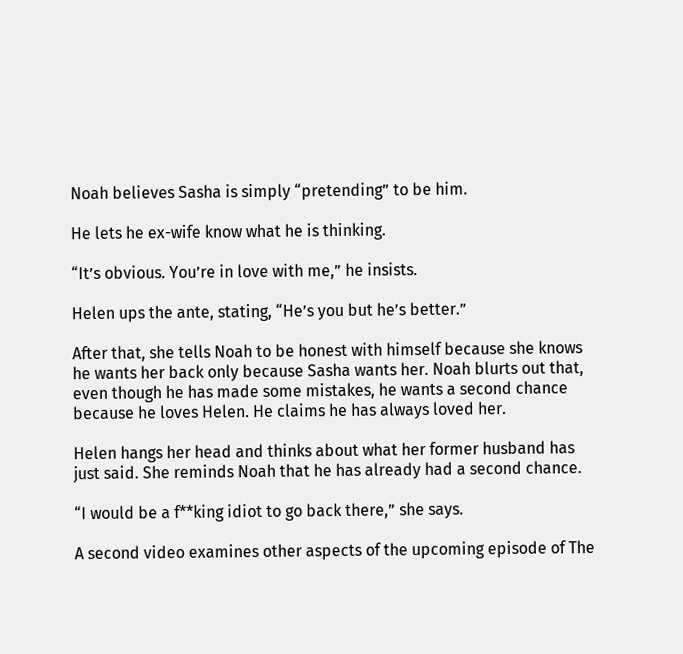Noah believes Sasha is simply “pretending” to be him.

He lets he ex-wife know what he is thinking.

“It’s obvious. You’re in love with me,” he insists.

Helen ups the ante, stating, “He’s you but he’s better.”

After that, she tells Noah to be honest with himself because she knows he wants her back only because Sasha wants her. Noah blurts out that, even though he has made some mistakes, he wants a second chance because he loves Helen. He claims he has always loved her.

Helen hangs her head and thinks about what her former husband has just said. She reminds Noah that he has already had a second chance.

“I would be a f**king idiot to go back there,” she says.

A second video examines other aspects of the upcoming episode of The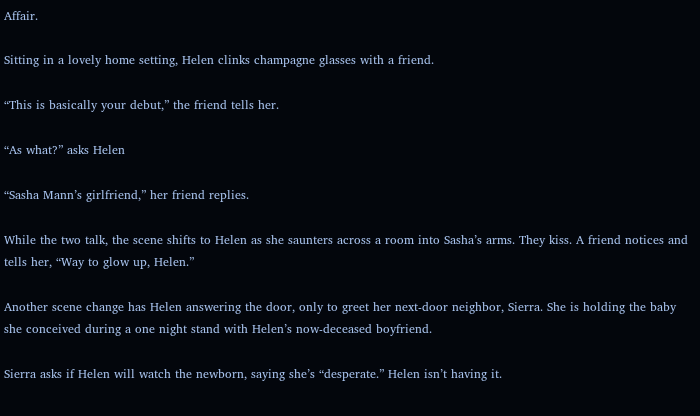Affair.

Sitting in a lovely home setting, Helen clinks champagne glasses with a friend.

“This is basically your debut,” the friend tells her.

“As what?” asks Helen

“Sasha Mann’s girlfriend,” her friend replies.

While the two talk, the scene shifts to Helen as she saunters across a room into Sasha’s arms. They kiss. A friend notices and tells her, “Way to glow up, Helen.”

Another scene change has Helen answering the door, only to greet her next-door neighbor, Sierra. She is holding the baby she conceived during a one night stand with Helen’s now-deceased boyfriend.

Sierra asks if Helen will watch the newborn, saying she’s “desperate.” Helen isn’t having it.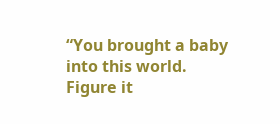“You brought a baby into this world. Figure it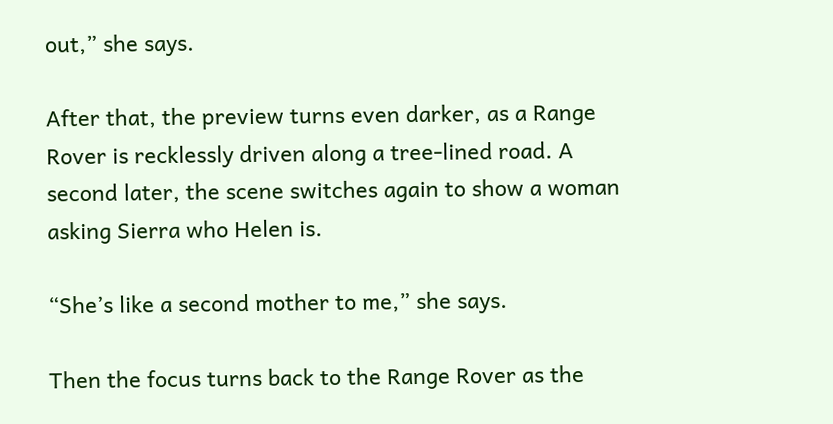out,” she says.

After that, the preview turns even darker, as a Range Rover is recklessly driven along a tree-lined road. A second later, the scene switches again to show a woman asking Sierra who Helen is.

“She’s like a second mother to me,” she says.

Then the focus turns back to the Range Rover as the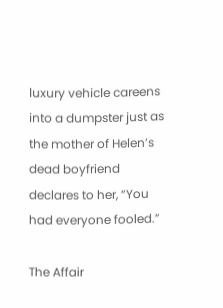luxury vehicle careens into a dumpster just as the mother of Helen’s dead boyfriend declares to her, “You had everyone fooled.”

The Affair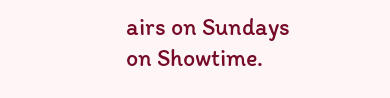airs on Sundays on Showtime.